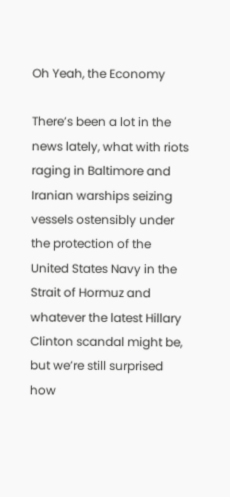Oh Yeah, the Economy

There’s been a lot in the news lately, what with riots raging in Baltimore and Iranian warships seizing vessels ostensibly under the protection of the United States Navy in the Strait of Hormuz and whatever the latest Hillary Clinton scandal might be, but we’re still surprised how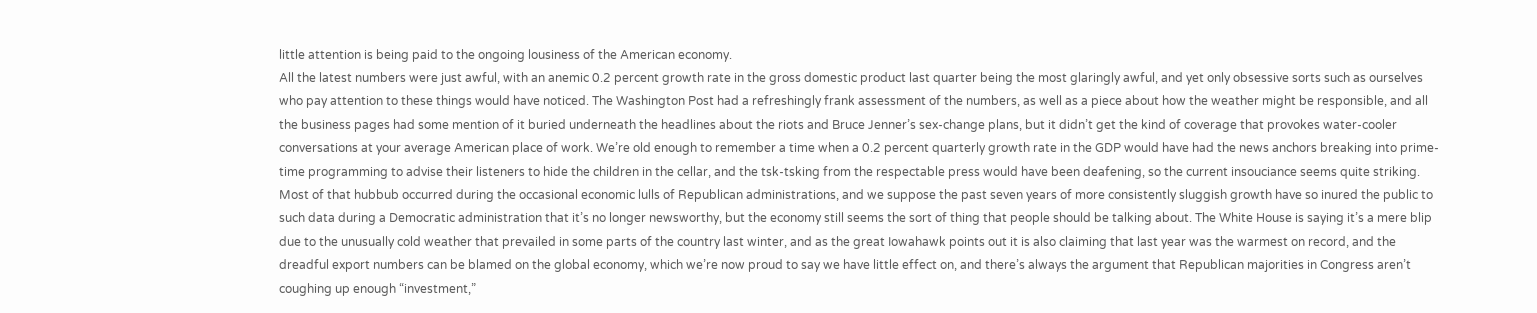little attention is being paid to the ongoing lousiness of the American economy.
All the latest numbers were just awful, with an anemic 0.2 percent growth rate in the gross domestic product last quarter being the most glaringly awful, and yet only obsessive sorts such as ourselves who pay attention to these things would have noticed. The Washington Post had a refreshingly frank assessment of the numbers, as well as a piece about how the weather might be responsible, and all the business pages had some mention of it buried underneath the headlines about the riots and Bruce Jenner’s sex-change plans, but it didn’t get the kind of coverage that provokes water-cooler conversations at your average American place of work. We’re old enough to remember a time when a 0.2 percent quarterly growth rate in the GDP would have had the news anchors breaking into prime-time programming to advise their listeners to hide the children in the cellar, and the tsk-tsking from the respectable press would have been deafening, so the current insouciance seems quite striking.
Most of that hubbub occurred during the occasional economic lulls of Republican administrations, and we suppose the past seven years of more consistently sluggish growth have so inured the public to such data during a Democratic administration that it’s no longer newsworthy, but the economy still seems the sort of thing that people should be talking about. The White House is saying it’s a mere blip due to the unusually cold weather that prevailed in some parts of the country last winter, and as the great Iowahawk points out it is also claiming that last year was the warmest on record, and the dreadful export numbers can be blamed on the global economy, which we’re now proud to say we have little effect on, and there’s always the argument that Republican majorities in Congress aren’t coughing up enough “investment,”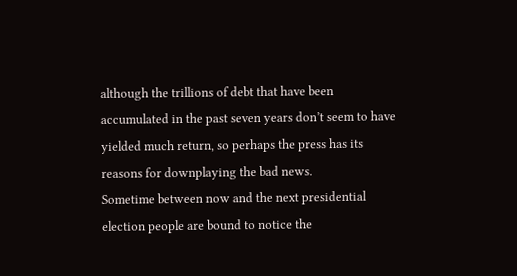although the trillions of debt that have been accumulated in the past seven years don’t seem to have yielded much return, so perhaps the press has its reasons for downplaying the bad news.
Sometime between now and the next presidential election people are bound to notice the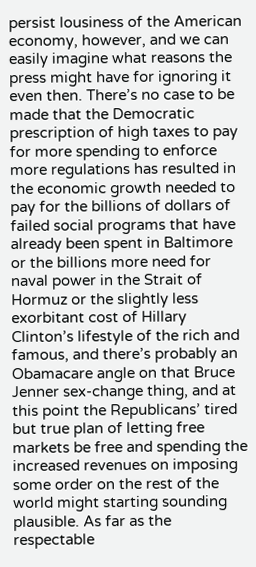persist lousiness of the American economy, however, and we can easily imagine what reasons the press might have for ignoring it even then. There’s no case to be made that the Democratic prescription of high taxes to pay for more spending to enforce more regulations has resulted in the economic growth needed to pay for the billions of dollars of failed social programs that have already been spent in Baltimore or the billions more need for naval power in the Strait of Hormuz or the slightly less exorbitant cost of Hillary Clinton’s lifestyle of the rich and famous, and there’s probably an Obamacare angle on that Bruce Jenner sex-change thing, and at this point the Republicans’ tired but true plan of letting free markets be free and spending the increased revenues on imposing some order on the rest of the world might starting sounding plausible. As far as the respectable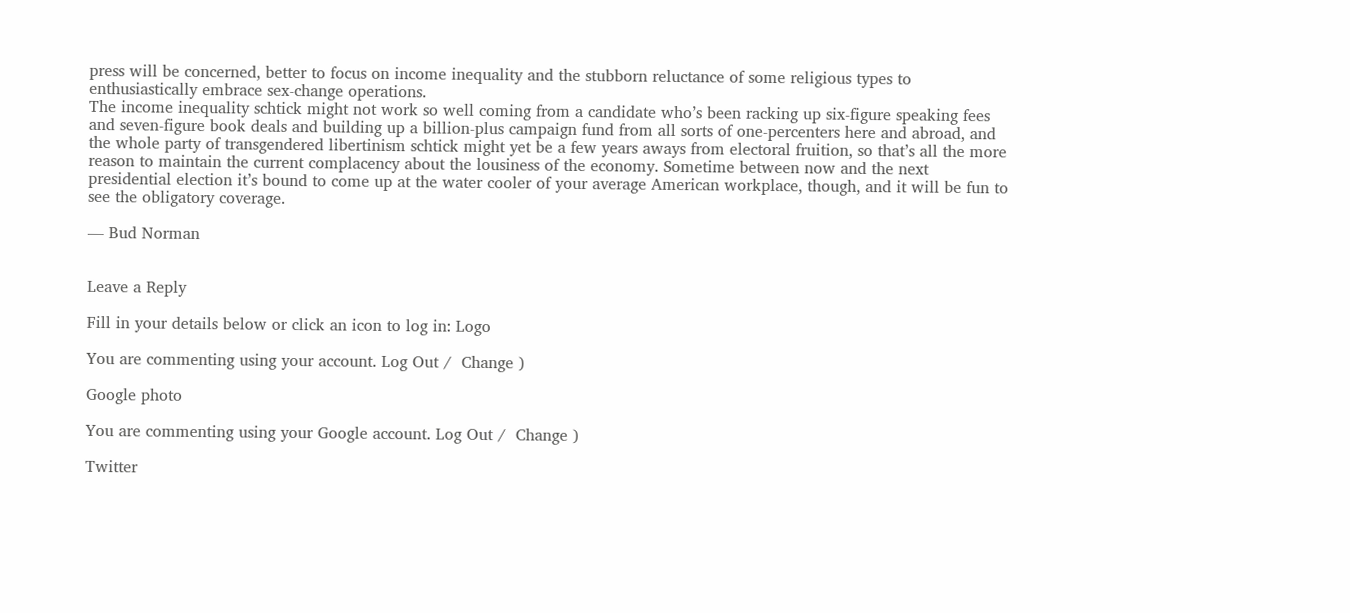press will be concerned, better to focus on income inequality and the stubborn reluctance of some religious types to enthusiastically embrace sex-change operations.
The income inequality schtick might not work so well coming from a candidate who’s been racking up six-figure speaking fees and seven-figure book deals and building up a billion-plus campaign fund from all sorts of one-percenters here and abroad, and the whole party of transgendered libertinism schtick might yet be a few years aways from electoral fruition, so that’s all the more reason to maintain the current complacency about the lousiness of the economy. Sometime between now and the next presidential election it’s bound to come up at the water cooler of your average American workplace, though, and it will be fun to see the obligatory coverage.

— Bud Norman


Leave a Reply

Fill in your details below or click an icon to log in: Logo

You are commenting using your account. Log Out /  Change )

Google photo

You are commenting using your Google account. Log Out /  Change )

Twitter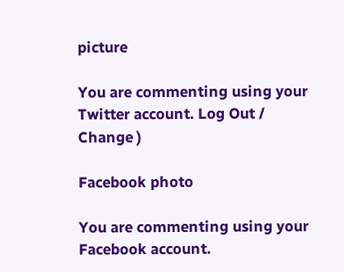picture

You are commenting using your Twitter account. Log Out /  Change )

Facebook photo

You are commenting using your Facebook account.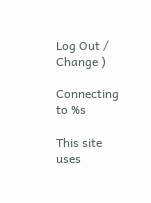Log Out /  Change )

Connecting to %s

This site uses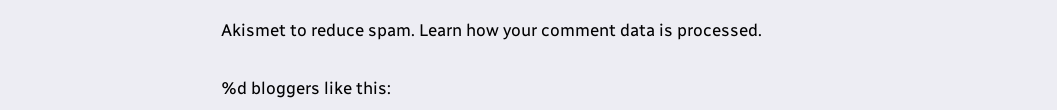Akismet to reduce spam. Learn how your comment data is processed.

%d bloggers like this: